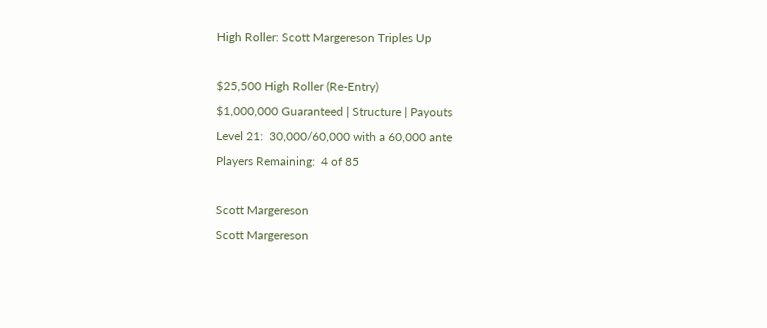High Roller: Scott Margereson Triples Up

$25,500 High Roller (Re-Entry)
$1,000,000 Guaranteed | Structure | Payouts
Level 21:  30,000/60,000 with a 60,000 ante
Players Remaining:  4 of 85

Scott Margereson
Scott Margereson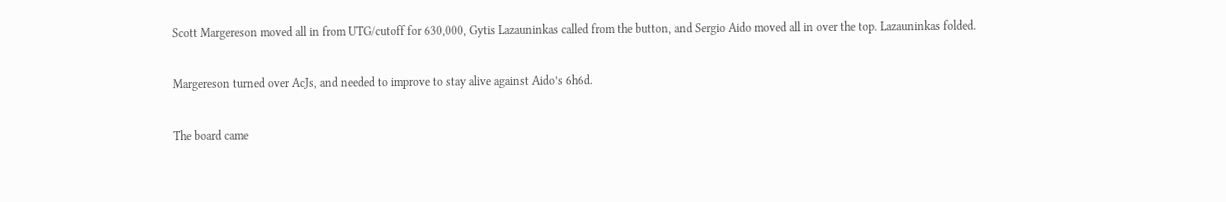Scott Margereson moved all in from UTG/cutoff for 630,000, Gytis Lazauninkas called from the button, and Sergio Aido moved all in over the top. Lazauninkas folded.

Margereson turned over AcJs, and needed to improve to stay alive against Aido’s 6h6d.

The board came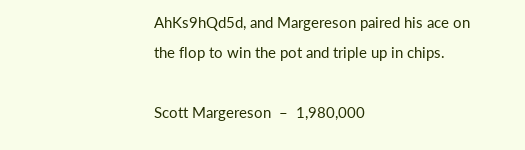AhKs9hQd5d, and Margereson paired his ace on the flop to win the pot and triple up in chips.

Scott Margereson  –  1,980,000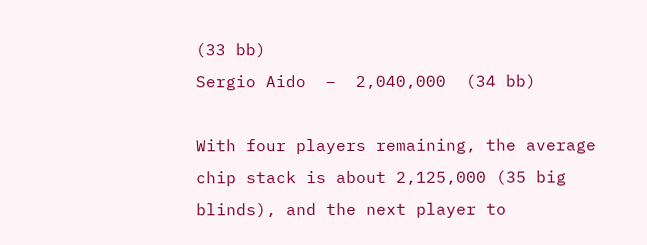(33 bb)
Sergio Aido  –  2,040,000  (34 bb)

With four players remaining, the average chip stack is about 2,125,000 (35 big blinds), and the next player to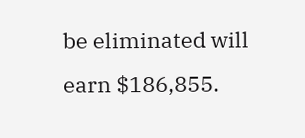be eliminated will earn $186,855.